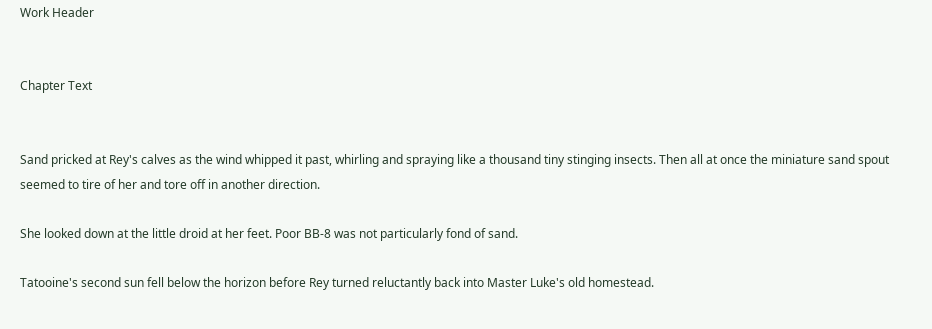Work Header


Chapter Text


Sand pricked at Rey's calves as the wind whipped it past, whirling and spraying like a thousand tiny stinging insects. Then all at once the miniature sand spout seemed to tire of her and tore off in another direction.

She looked down at the little droid at her feet. Poor BB-8 was not particularly fond of sand.

Tatooine's second sun fell below the horizon before Rey turned reluctantly back into Master Luke's old homestead.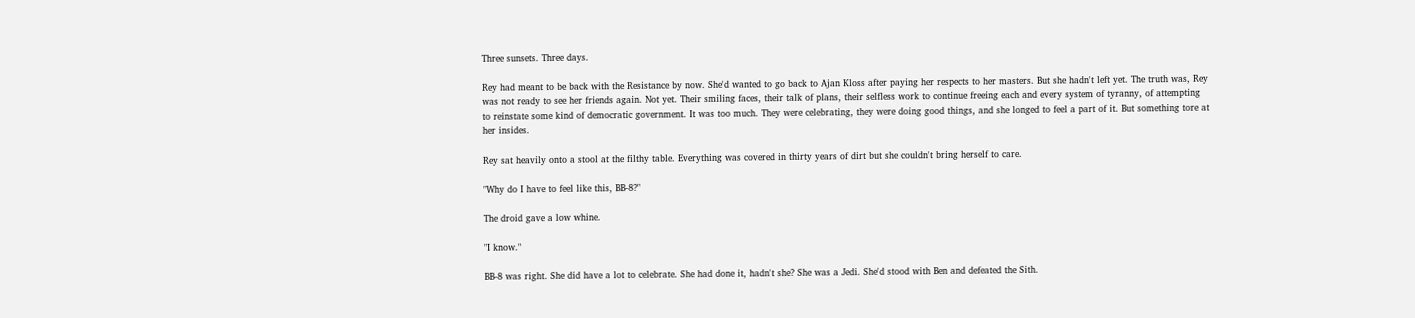Three sunsets. Three days.

Rey had meant to be back with the Resistance by now. She'd wanted to go back to Ajan Kloss after paying her respects to her masters. But she hadn't left yet. The truth was, Rey was not ready to see her friends again. Not yet. Their smiling faces, their talk of plans, their selfless work to continue freeing each and every system of tyranny, of attempting to reinstate some kind of democratic government. It was too much. They were celebrating, they were doing good things, and she longed to feel a part of it. But something tore at her insides.

Rey sat heavily onto a stool at the filthy table. Everything was covered in thirty years of dirt but she couldn't bring herself to care.

"Why do I have to feel like this, BB-8?"

The droid gave a low whine.

"I know."

BB-8 was right. She did have a lot to celebrate. She had done it, hadn't she? She was a Jedi. She'd stood with Ben and defeated the Sith.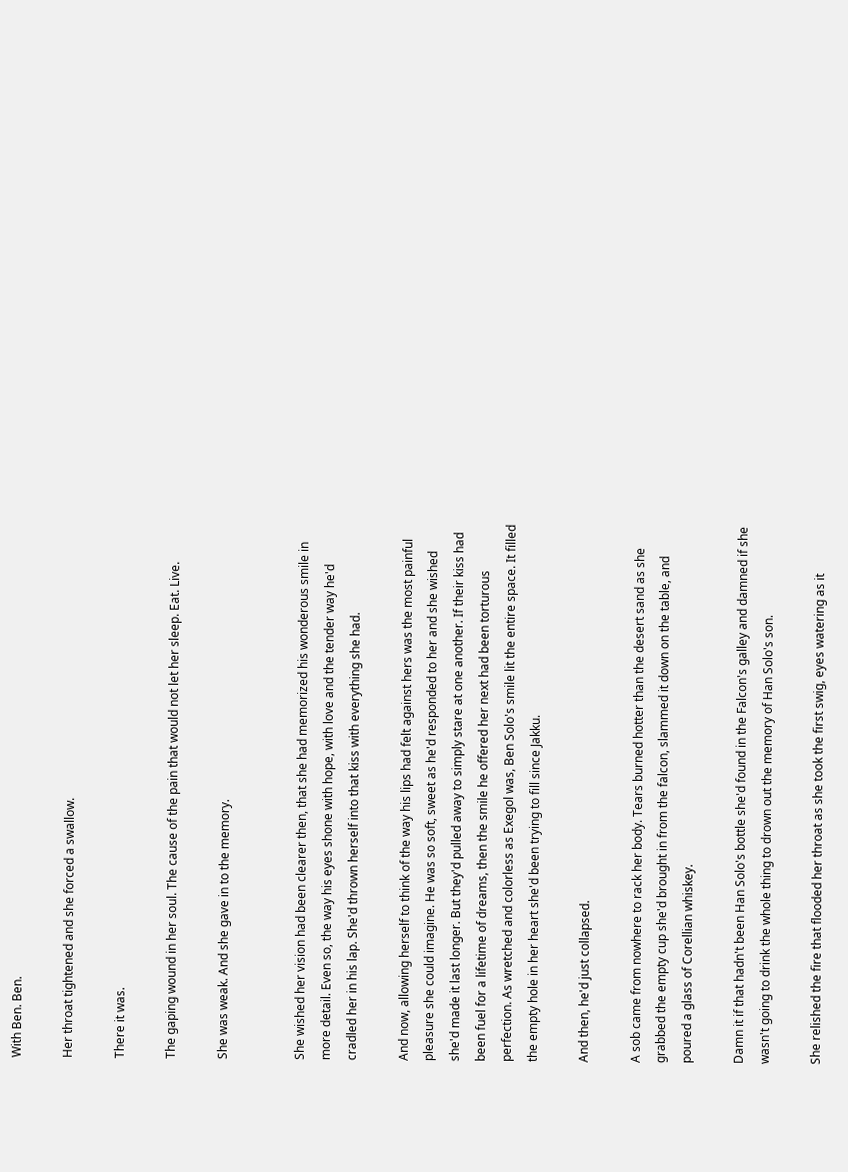With Ben. Ben.

Her throat tightened and she forced a swallow.

There it was.

The gaping wound in her soul. The cause of the pain that would not let her sleep. Eat. Live.

She was weak. And she gave in to the memory.


She wished her vision had been clearer then, that she had memorized his wonderous smile in more detail. Even so, the way his eyes shone with hope, with love and the tender way he'd cradled her in his lap. She'd thrown herself into that kiss with everything she had.

And now, allowing herself to think of the way his lips had felt against hers was the most painful pleasure she could imagine. He was so soft, sweet as he'd responded to her and she wished she'd made it last longer. But they'd pulled away to simply stare at one another. If their kiss had been fuel for a lifetime of dreams, then the smile he offered her next had been torturous perfection. As wretched and colorless as Exegol was, Ben Solo's smile lit the entire space. It filled the empty hole in her heart she'd been trying to fill since Jakku.

And then, he'd just collapsed.

A sob came from nowhere to rack her body. Tears burned hotter than the desert sand as she grabbed the empty cup she'd brought in from the falcon, slammed it down on the table, and poured a glass of Corellian whiskey.

Damn it if that hadn't been Han Solo's bottle she'd found in the Falcon's galley and damned if she wasn't going to drink the whole thing to drown out the memory of Han Solo's son.

She relished the fire that flooded her throat as she took the first swig, eyes watering as it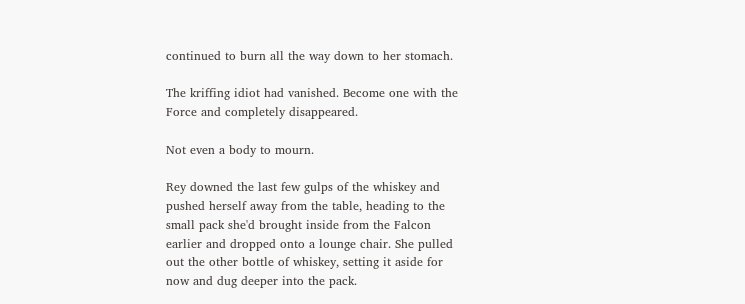continued to burn all the way down to her stomach.

The kriffing idiot had vanished. Become one with the Force and completely disappeared.

Not even a body to mourn.

Rey downed the last few gulps of the whiskey and pushed herself away from the table, heading to the small pack she'd brought inside from the Falcon earlier and dropped onto a lounge chair. She pulled out the other bottle of whiskey, setting it aside for now and dug deeper into the pack.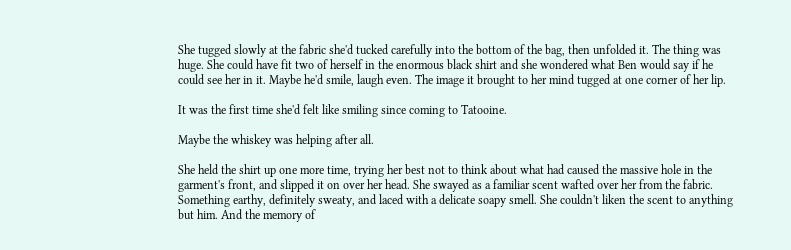She tugged slowly at the fabric she'd tucked carefully into the bottom of the bag, then unfolded it. The thing was huge. She could have fit two of herself in the enormous black shirt and she wondered what Ben would say if he could see her in it. Maybe he'd smile, laugh even. The image it brought to her mind tugged at one corner of her lip.

It was the first time she'd felt like smiling since coming to Tatooine.

Maybe the whiskey was helping after all.

She held the shirt up one more time, trying her best not to think about what had caused the massive hole in the garment's front, and slipped it on over her head. She swayed as a familiar scent wafted over her from the fabric. Something earthy, definitely sweaty, and laced with a delicate soapy smell. She couldn't liken the scent to anything but him. And the memory of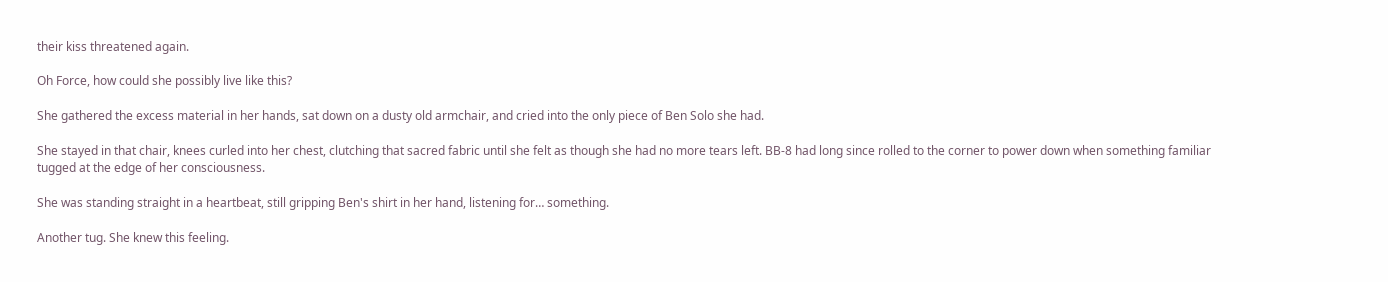their kiss threatened again.

Oh Force, how could she possibly live like this?

She gathered the excess material in her hands, sat down on a dusty old armchair, and cried into the only piece of Ben Solo she had.

She stayed in that chair, knees curled into her chest, clutching that sacred fabric until she felt as though she had no more tears left. BB-8 had long since rolled to the corner to power down when something familiar tugged at the edge of her consciousness.

She was standing straight in a heartbeat, still gripping Ben's shirt in her hand, listening for… something.

Another tug. She knew this feeling.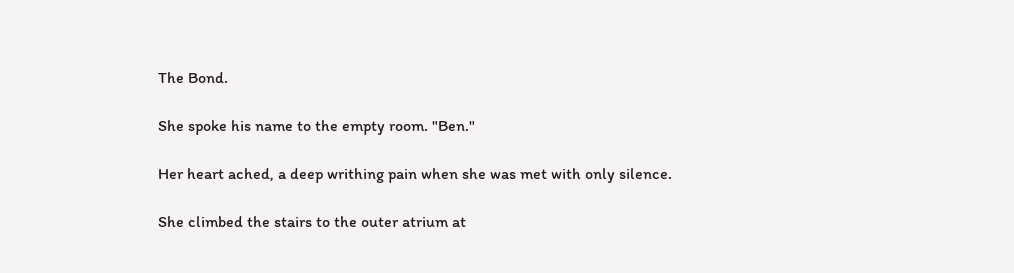The Bond.

She spoke his name to the empty room. "Ben."

Her heart ached, a deep writhing pain when she was met with only silence.

She climbed the stairs to the outer atrium at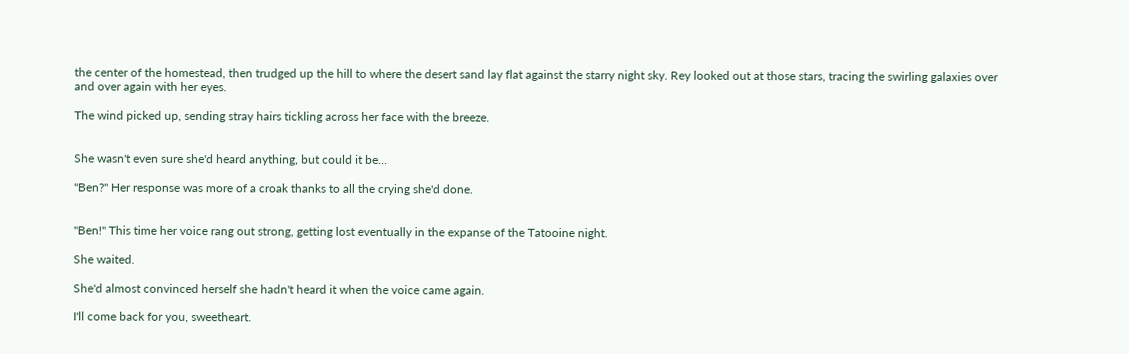the center of the homestead, then trudged up the hill to where the desert sand lay flat against the starry night sky. Rey looked out at those stars, tracing the swirling galaxies over and over again with her eyes.

The wind picked up, sending stray hairs tickling across her face with the breeze.


She wasn't even sure she'd heard anything, but could it be…

"Ben?" Her response was more of a croak thanks to all the crying she'd done.


"Ben!" This time her voice rang out strong, getting lost eventually in the expanse of the Tatooine night.

She waited.

She'd almost convinced herself she hadn't heard it when the voice came again.

I'll come back for you, sweetheart.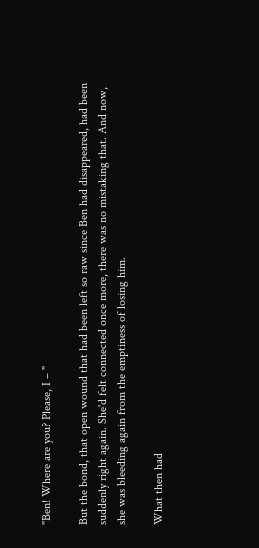"Ben! Where are you? Please, I – "

But the bond, that open wound that had been left so raw since Ben had disappeared, had been suddenly right again. She'd felt connected once more, there was no mistaking that. And now, she was bleeding again from the emptiness of losing him.

What then had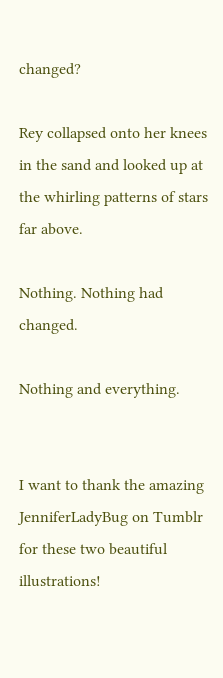changed?

Rey collapsed onto her knees in the sand and looked up at the whirling patterns of stars far above.

Nothing. Nothing had changed.

Nothing and everything.


I want to thank the amazing JenniferLadyBug on Tumblr for these two beautiful illustrations!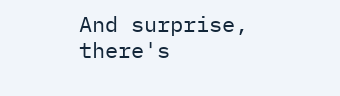And surprise, there's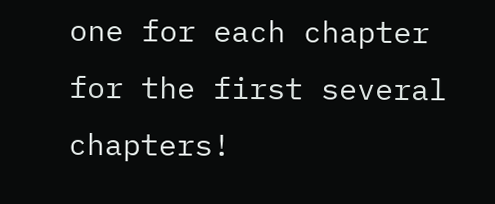one for each chapter for the first several chapters!